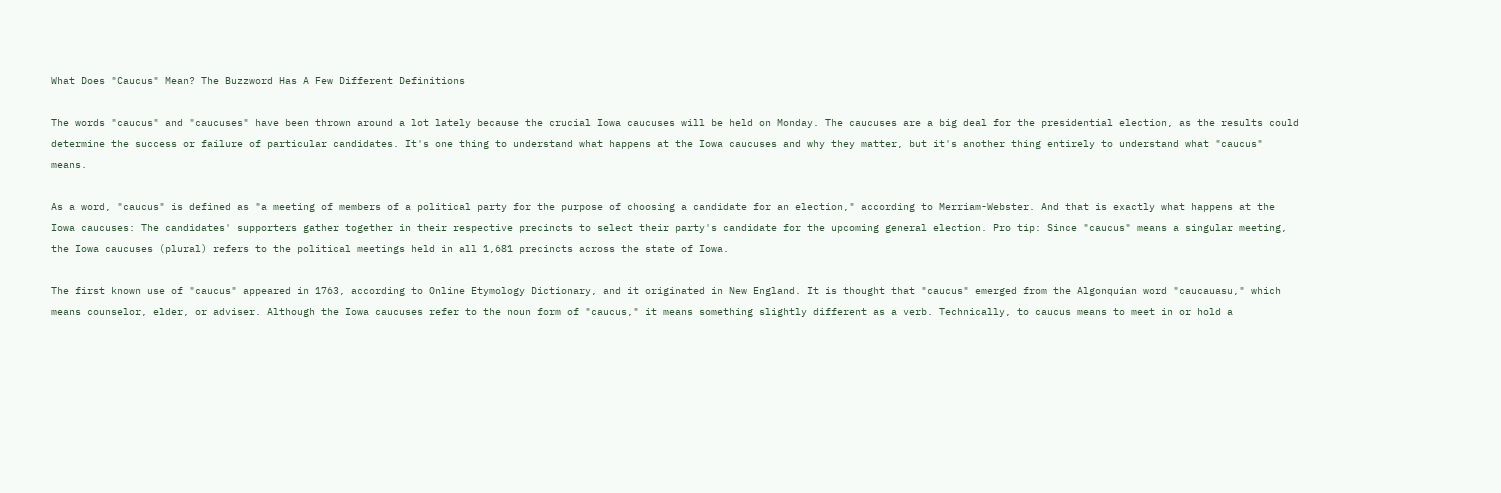What Does "Caucus" Mean? The Buzzword Has A Few Different Definitions

The words "caucus" and "caucuses" have been thrown around a lot lately because the crucial Iowa caucuses will be held on Monday. The caucuses are a big deal for the presidential election, as the results could determine the success or failure of particular candidates. It's one thing to understand what happens at the Iowa caucuses and why they matter, but it's another thing entirely to understand what "caucus" means.

As a word, "caucus" is defined as "a meeting of members of a political party for the purpose of choosing a candidate for an election," according to Merriam-Webster. And that is exactly what happens at the Iowa caucuses: The candidates' supporters gather together in their respective precincts to select their party's candidate for the upcoming general election. Pro tip: Since "caucus" means a singular meeting, the Iowa caucuses (plural) refers to the political meetings held in all 1,681 precincts across the state of Iowa.

The first known use of "caucus" appeared in 1763, according to Online Etymology Dictionary, and it originated in New England. It is thought that "caucus" emerged from the Algonquian word "caucauasu," which means counselor, elder, or adviser. Although the Iowa caucuses refer to the noun form of "caucus," it means something slightly different as a verb. Technically, to caucus means to meet in or hold a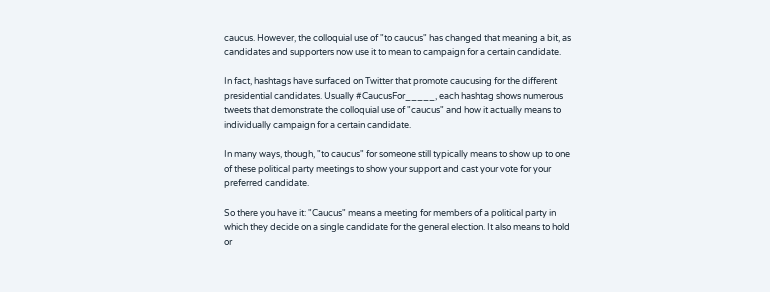caucus. However, the colloquial use of "to caucus" has changed that meaning a bit, as candidates and supporters now use it to mean to campaign for a certain candidate.

In fact, hashtags have surfaced on Twitter that promote caucusing for the different presidential candidates. Usually #CaucusFor_____, each hashtag shows numerous tweets that demonstrate the colloquial use of "caucus" and how it actually means to individually campaign for a certain candidate.

In many ways, though, "to caucus" for someone still typically means to show up to one of these political party meetings to show your support and cast your vote for your preferred candidate.

So there you have it: "Caucus" means a meeting for members of a political party in which they decide on a single candidate for the general election. It also means to hold or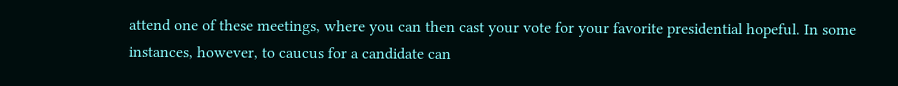attend one of these meetings, where you can then cast your vote for your favorite presidential hopeful. In some instances, however, to caucus for a candidate can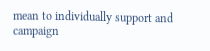mean to individually support and campaign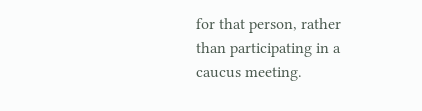for that person, rather than participating in a caucus meeting.